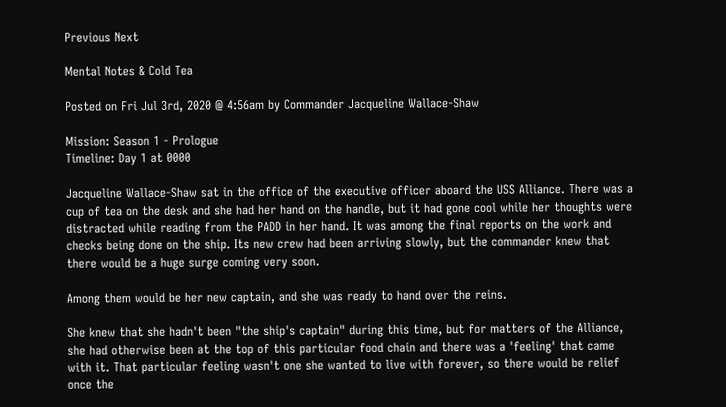Previous Next

Mental Notes & Cold Tea

Posted on Fri Jul 3rd, 2020 @ 4:56am by Commander Jacqueline Wallace-Shaw

Mission: Season 1 - Prologue
Timeline: Day 1 at 0000

Jacqueline Wallace-Shaw sat in the office of the executive officer aboard the USS Alliance. There was a cup of tea on the desk and she had her hand on the handle, but it had gone cool while her thoughts were distracted while reading from the PADD in her hand. It was among the final reports on the work and checks being done on the ship. Its new crew had been arriving slowly, but the commander knew that there would be a huge surge coming very soon.

Among them would be her new captain, and she was ready to hand over the reins.

She knew that she hadn't been "the ship's captain" during this time, but for matters of the Alliance, she had otherwise been at the top of this particular food chain and there was a 'feeling' that came with it. That particular feeling wasn't one she wanted to live with forever, so there would be relief once the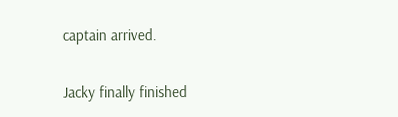captain arrived.

Jacky finally finished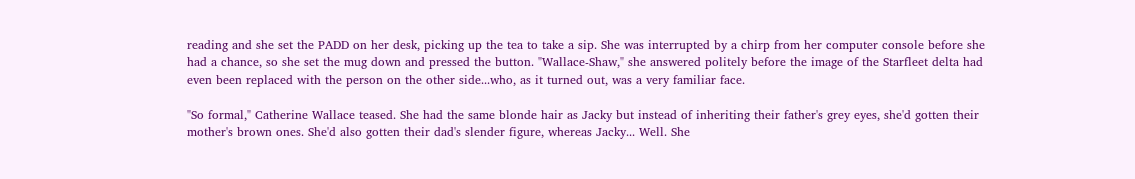reading and she set the PADD on her desk, picking up the tea to take a sip. She was interrupted by a chirp from her computer console before she had a chance, so she set the mug down and pressed the button. "Wallace-Shaw," she answered politely before the image of the Starfleet delta had even been replaced with the person on the other side...who, as it turned out, was a very familiar face.

"So formal," Catherine Wallace teased. She had the same blonde hair as Jacky but instead of inheriting their father's grey eyes, she'd gotten their mother's brown ones. She'd also gotten their dad's slender figure, whereas Jacky... Well. She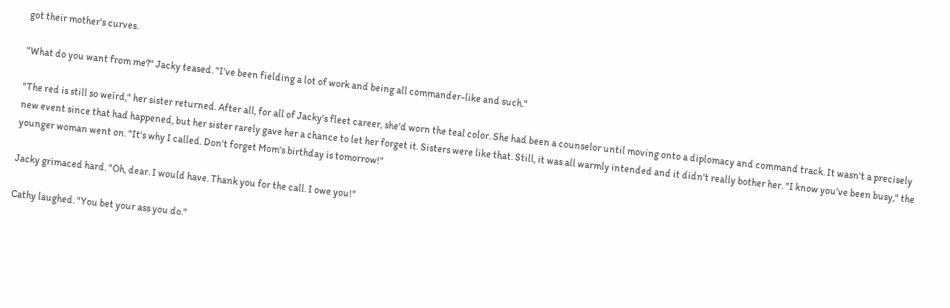got their mother's curves.

"What do you want from me?" Jacky teased. "I've been fielding a lot of work and being all commander-like and such."

"The red is still so weird," her sister returned. After all, for all of Jacky's fleet career, she'd worn the teal color. She had been a counselor until moving onto a diplomacy and command track. It wasn't a precisely new event since that had happened, but her sister rarely gave her a chance to let her forget it. Sisters were like that. Still, it was all warmly intended and it didn't really bother her. "I know you've been busy," the younger woman went on. "It's why I called. Don't forget Mom's birthday is tomorrow!"

Jacky grimaced hard. "Oh, dear. I would have. Thank you for the call. I owe you!"

Cathy laughed. "You bet your ass you do."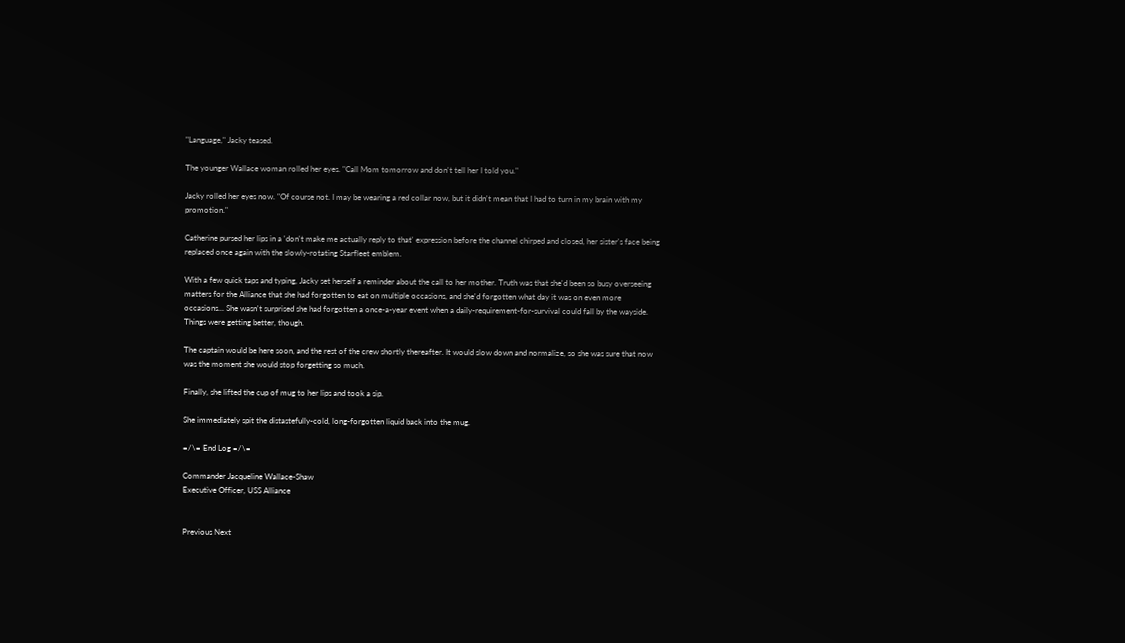"Language," Jacky teased.

The younger Wallace woman rolled her eyes. "Call Mom tomorrow and don't tell her I told you."

Jacky rolled her eyes now. "Of course not. I may be wearing a red collar now, but it didn't mean that I had to turn in my brain with my promotion."

Catherine pursed her lips in a 'don't make me actually reply to that' expression before the channel chirped and closed, her sister's face being replaced once again with the slowly-rotating Starfleet emblem.

With a few quick taps and typing, Jacky set herself a reminder about the call to her mother. Truth was that she'd been so busy overseeing matters for the Alliance that she had forgotten to eat on multiple occasions, and she'd forgotten what day it was on even more occasions... She wasn't surprised she had forgotten a once-a-year event when a daily-requirement-for-survival could fall by the wayside. Things were getting better, though.

The captain would be here soon, and the rest of the crew shortly thereafter. It would slow down and normalize, so she was sure that now was the moment she would stop forgetting so much.

Finally, she lifted the cup of mug to her lips and took a sip.

She immediately spit the distastefully-cold, long-forgotten liquid back into the mug.

=/\= End Log =/\=

Commander Jacqueline Wallace-Shaw
Executive Officer, USS Alliance


Previous Next